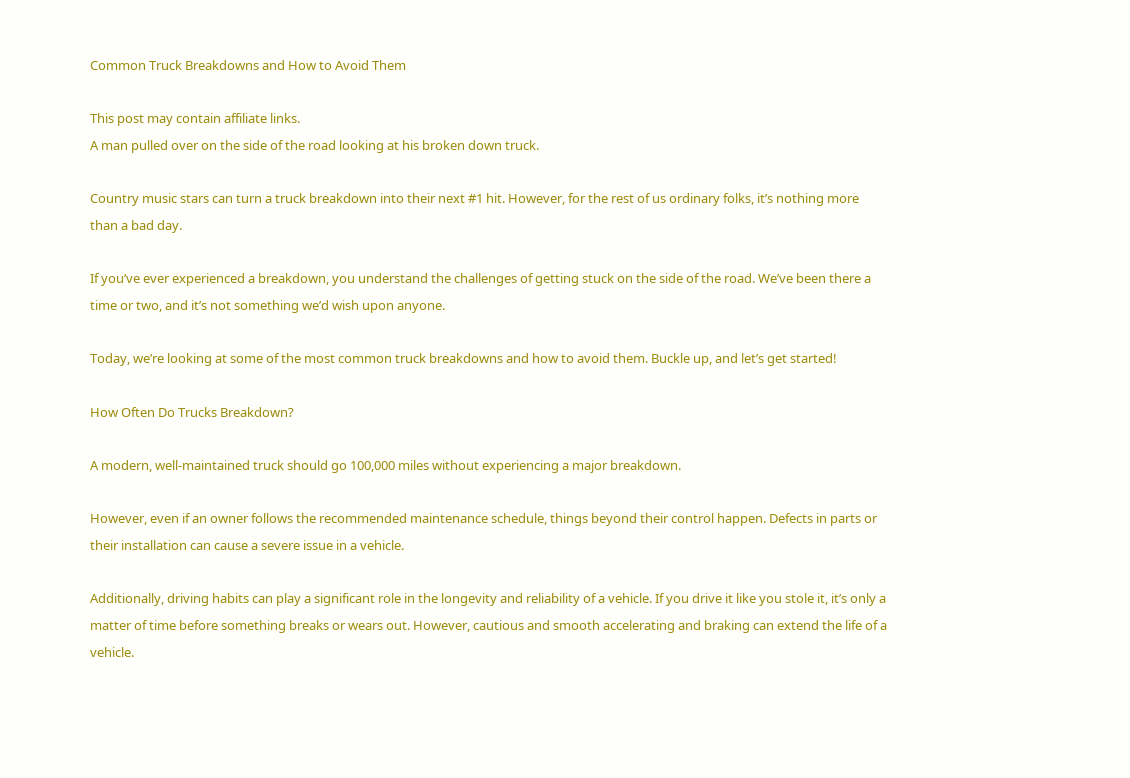Common Truck Breakdowns and How to Avoid Them

This post may contain affiliate links.
A man pulled over on the side of the road looking at his broken down truck.

Country music stars can turn a truck breakdown into their next #1 hit. However, for the rest of us ordinary folks, it’s nothing more than a bad day.

If you’ve ever experienced a breakdown, you understand the challenges of getting stuck on the side of the road. We’ve been there a time or two, and it’s not something we’d wish upon anyone.

Today, we’re looking at some of the most common truck breakdowns and how to avoid them. Buckle up, and let’s get started!

How Often Do Trucks Breakdown?

A modern, well-maintained truck should go 100,000 miles without experiencing a major breakdown.

However, even if an owner follows the recommended maintenance schedule, things beyond their control happen. Defects in parts or their installation can cause a severe issue in a vehicle.

Additionally, driving habits can play a significant role in the longevity and reliability of a vehicle. If you drive it like you stole it, it’s only a matter of time before something breaks or wears out. However, cautious and smooth accelerating and braking can extend the life of a vehicle.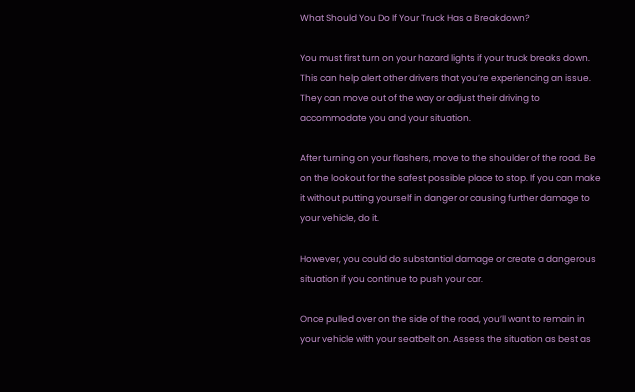What Should You Do If Your Truck Has a Breakdown?

You must first turn on your hazard lights if your truck breaks down. This can help alert other drivers that you’re experiencing an issue. They can move out of the way or adjust their driving to accommodate you and your situation.

After turning on your flashers, move to the shoulder of the road. Be on the lookout for the safest possible place to stop. If you can make it without putting yourself in danger or causing further damage to your vehicle, do it.

However, you could do substantial damage or create a dangerous situation if you continue to push your car.

Once pulled over on the side of the road, you’ll want to remain in your vehicle with your seatbelt on. Assess the situation as best as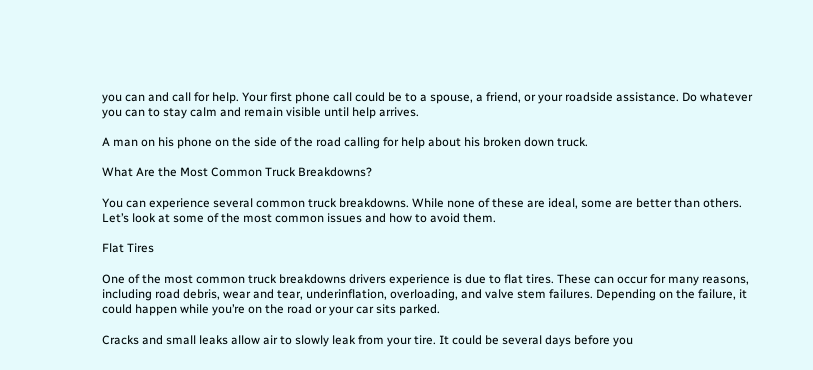you can and call for help. Your first phone call could be to a spouse, a friend, or your roadside assistance. Do whatever you can to stay calm and remain visible until help arrives.

A man on his phone on the side of the road calling for help about his broken down truck.

What Are the Most Common Truck Breakdowns?

You can experience several common truck breakdowns. While none of these are ideal, some are better than others. Let’s look at some of the most common issues and how to avoid them.

Flat Tires

One of the most common truck breakdowns drivers experience is due to flat tires. These can occur for many reasons, including road debris, wear and tear, underinflation, overloading, and valve stem failures. Depending on the failure, it could happen while you’re on the road or your car sits parked.

Cracks and small leaks allow air to slowly leak from your tire. It could be several days before you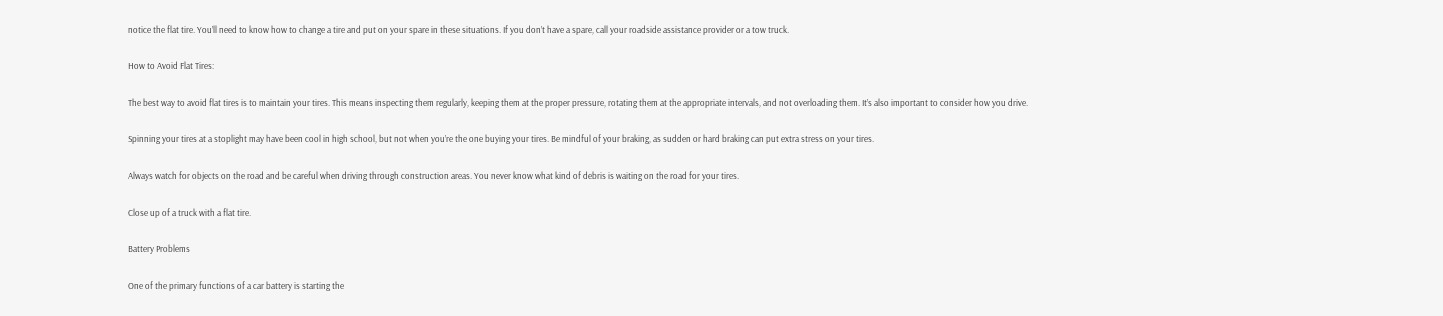notice the flat tire. You’ll need to know how to change a tire and put on your spare in these situations. If you don’t have a spare, call your roadside assistance provider or a tow truck.

How to Avoid Flat Tires:

The best way to avoid flat tires is to maintain your tires. This means inspecting them regularly, keeping them at the proper pressure, rotating them at the appropriate intervals, and not overloading them. It’s also important to consider how you drive.

Spinning your tires at a stoplight may have been cool in high school, but not when you’re the one buying your tires. Be mindful of your braking, as sudden or hard braking can put extra stress on your tires.

Always watch for objects on the road and be careful when driving through construction areas. You never know what kind of debris is waiting on the road for your tires.

Close up of a truck with a flat tire.

Battery Problems

One of the primary functions of a car battery is starting the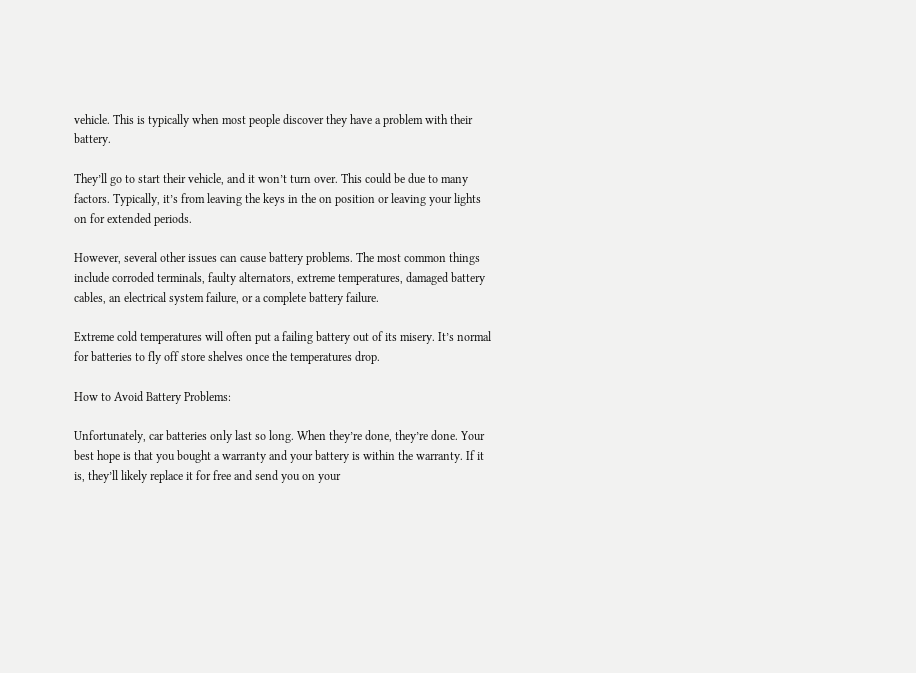vehicle. This is typically when most people discover they have a problem with their battery.

They’ll go to start their vehicle, and it won’t turn over. This could be due to many factors. Typically, it’s from leaving the keys in the on position or leaving your lights on for extended periods.

However, several other issues can cause battery problems. The most common things include corroded terminals, faulty alternators, extreme temperatures, damaged battery cables, an electrical system failure, or a complete battery failure.

Extreme cold temperatures will often put a failing battery out of its misery. It’s normal for batteries to fly off store shelves once the temperatures drop.

How to Avoid Battery Problems:

Unfortunately, car batteries only last so long. When they’re done, they’re done. Your best hope is that you bought a warranty and your battery is within the warranty. If it is, they’ll likely replace it for free and send you on your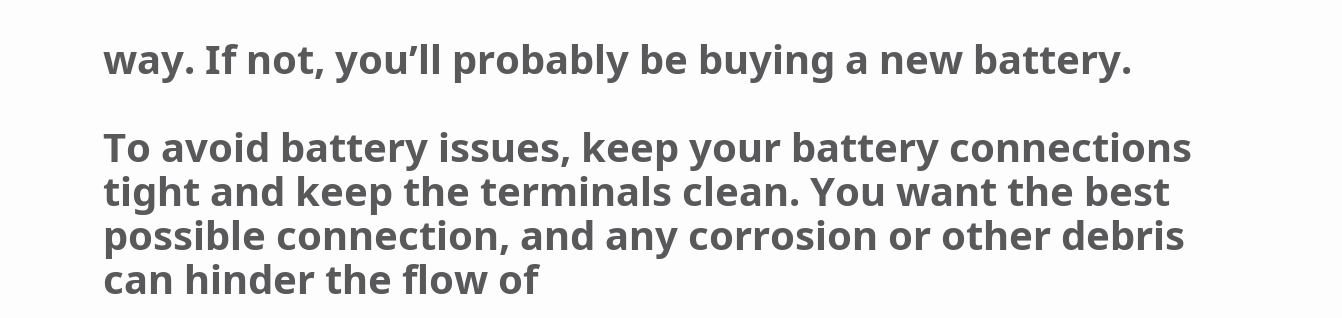way. If not, you’ll probably be buying a new battery.

To avoid battery issues, keep your battery connections tight and keep the terminals clean. You want the best possible connection, and any corrosion or other debris can hinder the flow of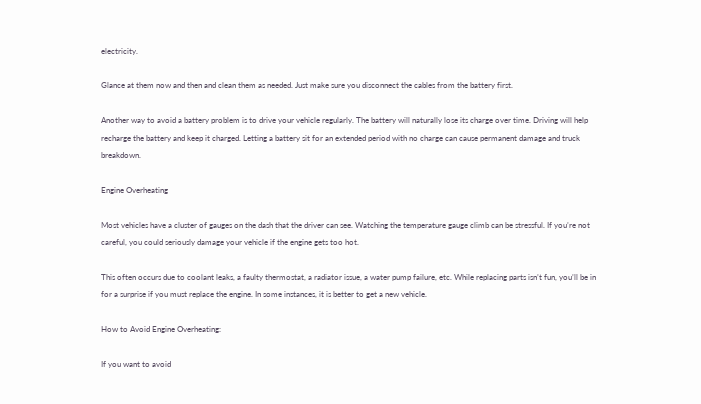electricity.

Glance at them now and then and clean them as needed. Just make sure you disconnect the cables from the battery first.

Another way to avoid a battery problem is to drive your vehicle regularly. The battery will naturally lose its charge over time. Driving will help recharge the battery and keep it charged. Letting a battery sit for an extended period with no charge can cause permanent damage and truck breakdown.

Engine Overheating

Most vehicles have a cluster of gauges on the dash that the driver can see. Watching the temperature gauge climb can be stressful. If you’re not careful, you could seriously damage your vehicle if the engine gets too hot.

This often occurs due to coolant leaks, a faulty thermostat, a radiator issue, a water pump failure, etc. While replacing parts isn’t fun, you’ll be in for a surprise if you must replace the engine. In some instances, it is better to get a new vehicle.

How to Avoid Engine Overheating:

If you want to avoid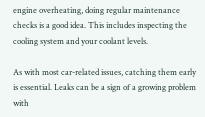engine overheating, doing regular maintenance checks is a good idea. This includes inspecting the cooling system and your coolant levels.

As with most car-related issues, catching them early is essential. Leaks can be a sign of a growing problem with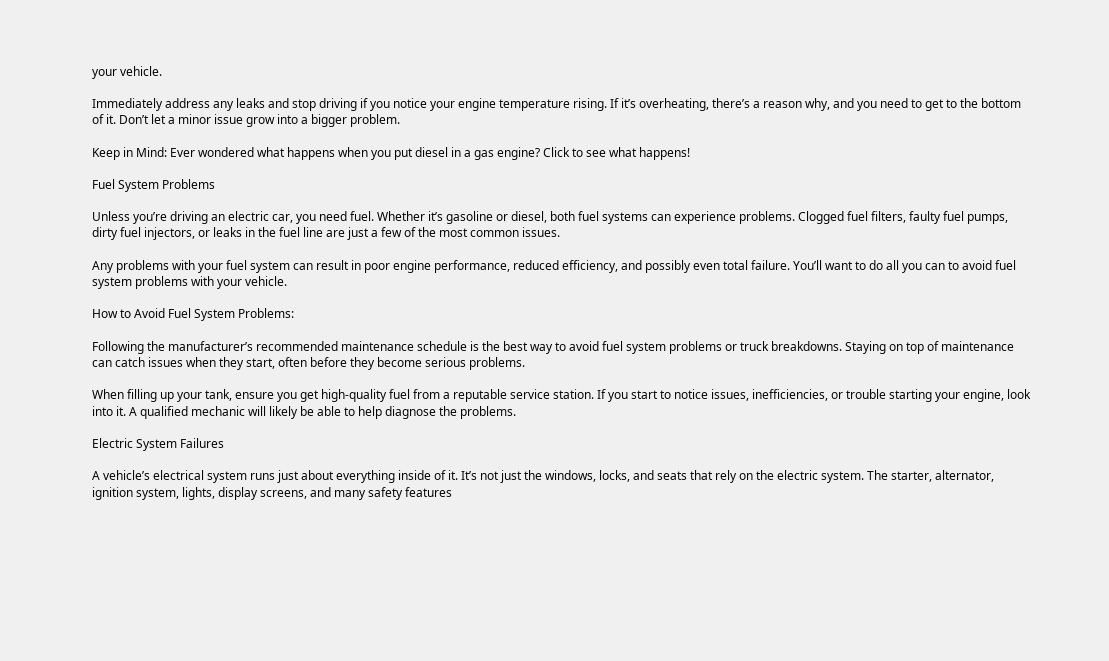your vehicle.

Immediately address any leaks and stop driving if you notice your engine temperature rising. If it’s overheating, there’s a reason why, and you need to get to the bottom of it. Don’t let a minor issue grow into a bigger problem.

Keep in Mind: Ever wondered what happens when you put diesel in a gas engine? Click to see what happens!

Fuel System Problems

Unless you’re driving an electric car, you need fuel. Whether it’s gasoline or diesel, both fuel systems can experience problems. Clogged fuel filters, faulty fuel pumps, dirty fuel injectors, or leaks in the fuel line are just a few of the most common issues.

Any problems with your fuel system can result in poor engine performance, reduced efficiency, and possibly even total failure. You’ll want to do all you can to avoid fuel system problems with your vehicle.

How to Avoid Fuel System Problems:

Following the manufacturer’s recommended maintenance schedule is the best way to avoid fuel system problems or truck breakdowns. Staying on top of maintenance can catch issues when they start, often before they become serious problems.

When filling up your tank, ensure you get high-quality fuel from a reputable service station. If you start to notice issues, inefficiencies, or trouble starting your engine, look into it. A qualified mechanic will likely be able to help diagnose the problems.

Electric System Failures

A vehicle’s electrical system runs just about everything inside of it. It’s not just the windows, locks, and seats that rely on the electric system. The starter, alternator, ignition system, lights, display screens, and many safety features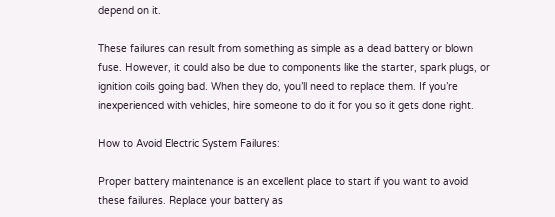depend on it.

These failures can result from something as simple as a dead battery or blown fuse. However, it could also be due to components like the starter, spark plugs, or ignition coils going bad. When they do, you’ll need to replace them. If you’re inexperienced with vehicles, hire someone to do it for you so it gets done right.

How to Avoid Electric System Failures:

Proper battery maintenance is an excellent place to start if you want to avoid these failures. Replace your battery as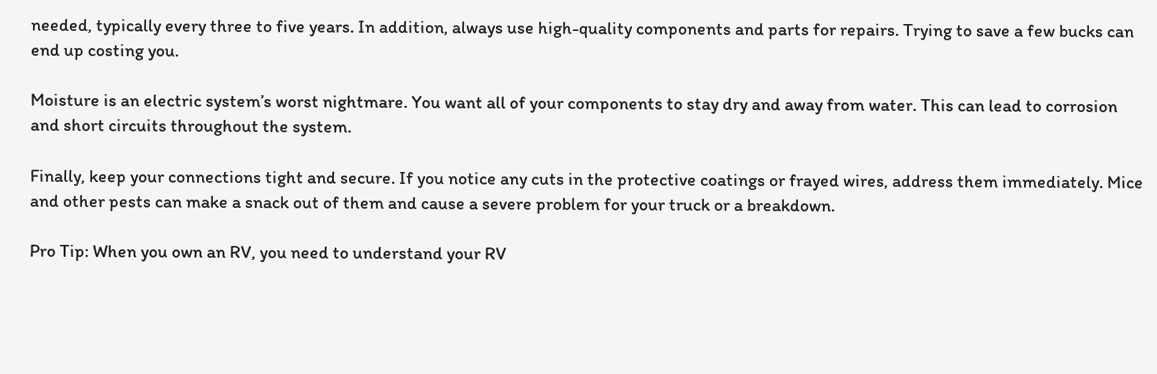needed, typically every three to five years. In addition, always use high-quality components and parts for repairs. Trying to save a few bucks can end up costing you.

Moisture is an electric system’s worst nightmare. You want all of your components to stay dry and away from water. This can lead to corrosion and short circuits throughout the system.

Finally, keep your connections tight and secure. If you notice any cuts in the protective coatings or frayed wires, address them immediately. Mice and other pests can make a snack out of them and cause a severe problem for your truck or a breakdown.

Pro Tip: When you own an RV, you need to understand your RV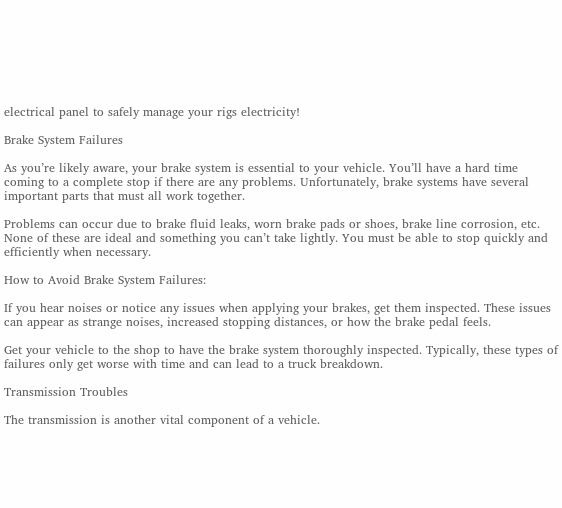electrical panel to safely manage your rigs electricity!

Brake System Failures

As you’re likely aware, your brake system is essential to your vehicle. You’ll have a hard time coming to a complete stop if there are any problems. Unfortunately, brake systems have several important parts that must all work together.

Problems can occur due to brake fluid leaks, worn brake pads or shoes, brake line corrosion, etc. None of these are ideal and something you can’t take lightly. You must be able to stop quickly and efficiently when necessary.

How to Avoid Brake System Failures:

If you hear noises or notice any issues when applying your brakes, get them inspected. These issues can appear as strange noises, increased stopping distances, or how the brake pedal feels.

Get your vehicle to the shop to have the brake system thoroughly inspected. Typically, these types of failures only get worse with time and can lead to a truck breakdown.

Transmission Troubles

The transmission is another vital component of a vehicle.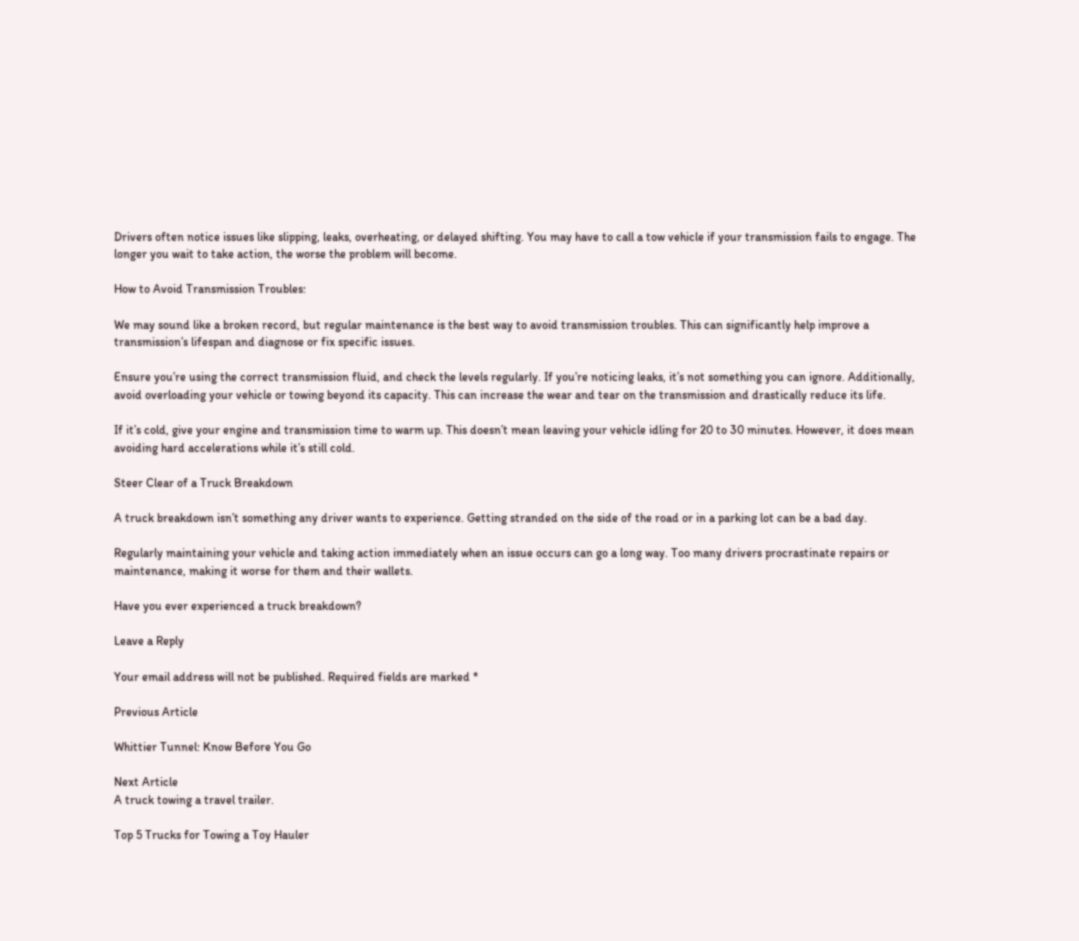Drivers often notice issues like slipping, leaks, overheating, or delayed shifting. You may have to call a tow vehicle if your transmission fails to engage. The longer you wait to take action, the worse the problem will become.

How to Avoid Transmission Troubles:

We may sound like a broken record, but regular maintenance is the best way to avoid transmission troubles. This can significantly help improve a transmission’s lifespan and diagnose or fix specific issues.

Ensure you’re using the correct transmission fluid, and check the levels regularly. If you’re noticing leaks, it’s not something you can ignore. Additionally, avoid overloading your vehicle or towing beyond its capacity. This can increase the wear and tear on the transmission and drastically reduce its life.

If it’s cold, give your engine and transmission time to warm up. This doesn’t mean leaving your vehicle idling for 20 to 30 minutes. However, it does mean avoiding hard accelerations while it’s still cold.

Steer Clear of a Truck Breakdown

A truck breakdown isn’t something any driver wants to experience. Getting stranded on the side of the road or in a parking lot can be a bad day.

Regularly maintaining your vehicle and taking action immediately when an issue occurs can go a long way. Too many drivers procrastinate repairs or maintenance, making it worse for them and their wallets.

Have you ever experienced a truck breakdown?

Leave a Reply

Your email address will not be published. Required fields are marked *

Previous Article

Whittier Tunnel: Know Before You Go

Next Article
A truck towing a travel trailer.

Top 5 Trucks for Towing a Toy Hauler